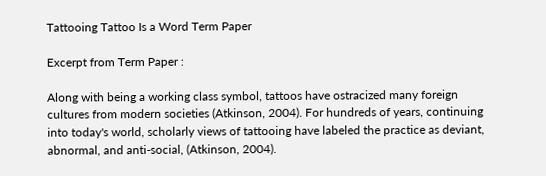Tattooing Tattoo Is a Word Term Paper

Excerpt from Term Paper :

Along with being a working class symbol, tattoos have ostracized many foreign cultures from modern societies (Atkinson, 2004). For hundreds of years, continuing into today's world, scholarly views of tattooing have labeled the practice as deviant, abnormal, and anti-social, (Atkinson, 2004).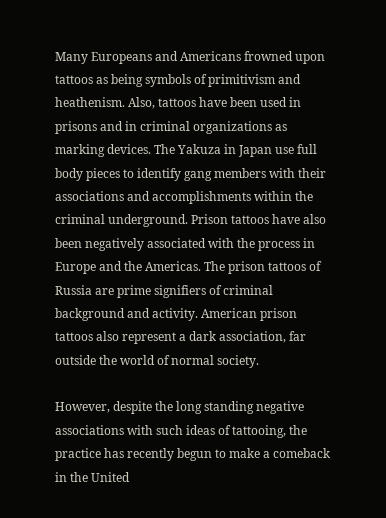Many Europeans and Americans frowned upon tattoos as being symbols of primitivism and heathenism. Also, tattoos have been used in prisons and in criminal organizations as marking devices. The Yakuza in Japan use full body pieces to identify gang members with their associations and accomplishments within the criminal underground. Prison tattoos have also been negatively associated with the process in Europe and the Americas. The prison tattoos of Russia are prime signifiers of criminal background and activity. American prison tattoos also represent a dark association, far outside the world of normal society.

However, despite the long standing negative associations with such ideas of tattooing, the practice has recently begun to make a comeback in the United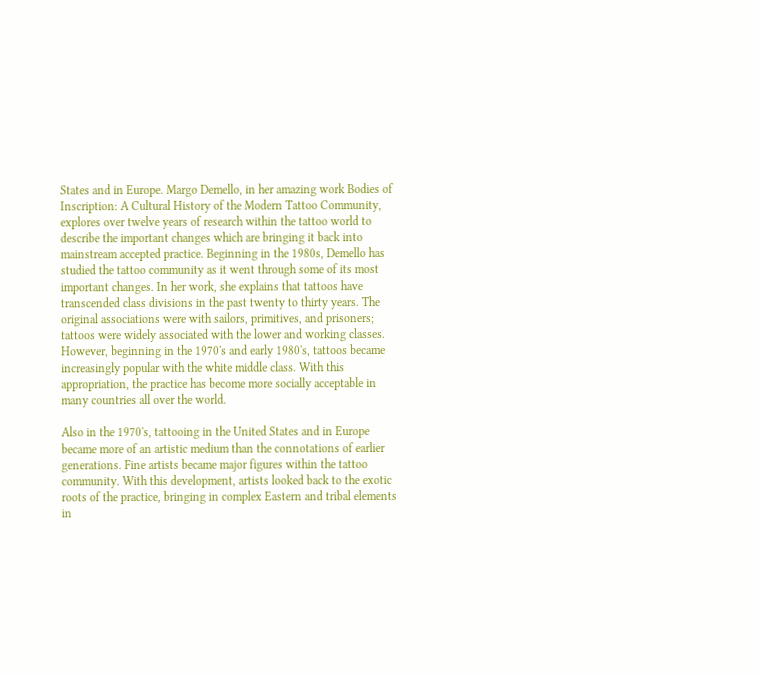States and in Europe. Margo Demello, in her amazing work Bodies of Inscription: A Cultural History of the Modern Tattoo Community, explores over twelve years of research within the tattoo world to describe the important changes which are bringing it back into mainstream accepted practice. Beginning in the 1980s, Demello has studied the tattoo community as it went through some of its most important changes. In her work, she explains that tattoos have transcended class divisions in the past twenty to thirty years. The original associations were with sailors, primitives, and prisoners; tattoos were widely associated with the lower and working classes. However, beginning in the 1970's and early 1980's, tattoos became increasingly popular with the white middle class. With this appropriation, the practice has become more socially acceptable in many countries all over the world.

Also in the 1970's, tattooing in the United States and in Europe became more of an artistic medium than the connotations of earlier generations. Fine artists became major figures within the tattoo community. With this development, artists looked back to the exotic roots of the practice, bringing in complex Eastern and tribal elements in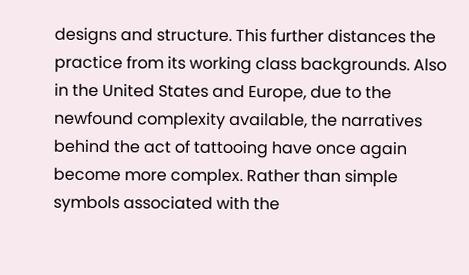designs and structure. This further distances the practice from its working class backgrounds. Also in the United States and Europe, due to the newfound complexity available, the narratives behind the act of tattooing have once again become more complex. Rather than simple symbols associated with the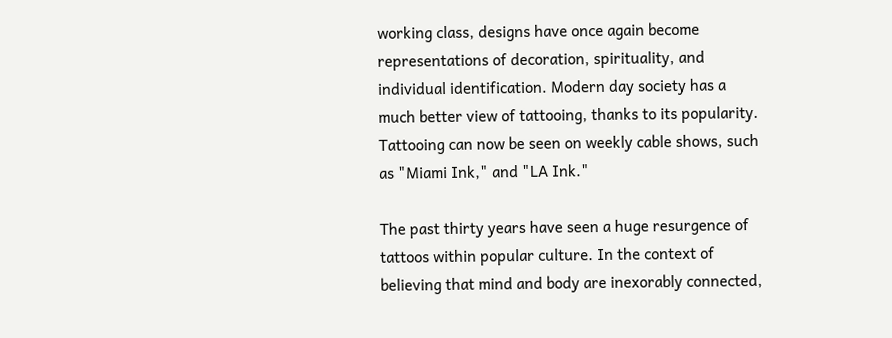working class, designs have once again become representations of decoration, spirituality, and individual identification. Modern day society has a much better view of tattooing, thanks to its popularity. Tattooing can now be seen on weekly cable shows, such as "Miami Ink," and "LA Ink."

The past thirty years have seen a huge resurgence of tattoos within popular culture. In the context of believing that mind and body are inexorably connected,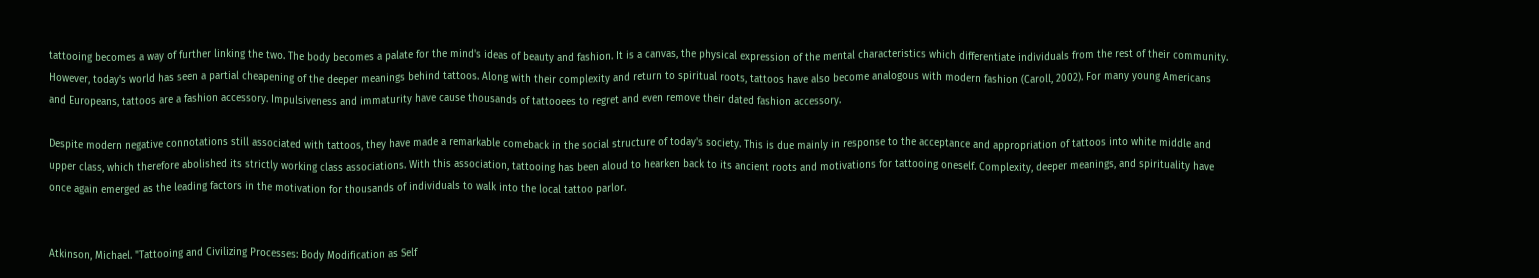tattooing becomes a way of further linking the two. The body becomes a palate for the mind's ideas of beauty and fashion. It is a canvas, the physical expression of the mental characteristics which differentiate individuals from the rest of their community. However, today's world has seen a partial cheapening of the deeper meanings behind tattoos. Along with their complexity and return to spiritual roots, tattoos have also become analogous with modern fashion (Caroll, 2002). For many young Americans and Europeans, tattoos are a fashion accessory. Impulsiveness and immaturity have cause thousands of tattooees to regret and even remove their dated fashion accessory.

Despite modern negative connotations still associated with tattoos, they have made a remarkable comeback in the social structure of today's society. This is due mainly in response to the acceptance and appropriation of tattoos into white middle and upper class, which therefore abolished its strictly working class associations. With this association, tattooing has been aloud to hearken back to its ancient roots and motivations for tattooing oneself. Complexity, deeper meanings, and spirituality have once again emerged as the leading factors in the motivation for thousands of individuals to walk into the local tattoo parlor.


Atkinson, Michael. "Tattooing and Civilizing Processes: Body Modification as Self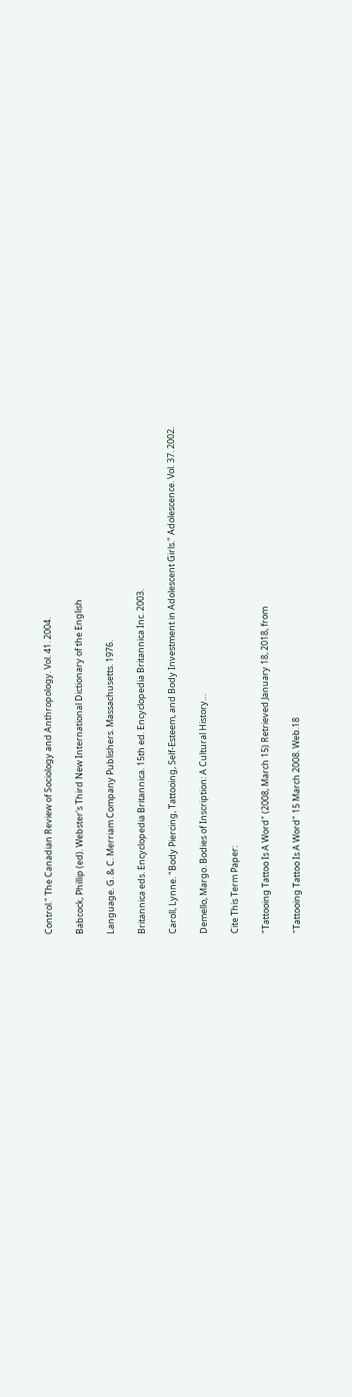Control." The Canadian Review of Sociology and Anthropology. Vol. 41. 2004.

Babcock, Phillip (ed). Webster's Third New International Dictionary of the English

Language. G. & C. Merriam Company Publishers. Massachusetts. 1976.

Britannica eds. Encyclopedia Britannica. 15th ed. Encyclopedia Britannica Inc. 2003.

Caroll, Lynne. "Body Piercing, Tattooing, Self-Esteem, and Body Investment in Adolescent Girls." Adolescence. Vol. 37. 2002.

Demello, Margo. Bodies of Inscription: A Cultural History…

Cite This Term Paper:

"Tattooing Tattoo Is A Word" (2008, March 15) Retrieved January 18, 2018, from

"Tattooing Tattoo Is A Word" 15 March 2008. Web.18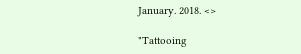January. 2018. <>

"Tattooing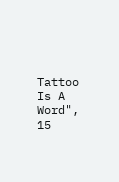Tattoo Is A Word", 15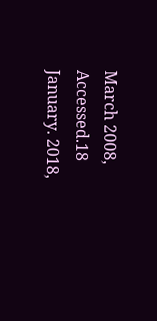March 2008, Accessed.18 January. 2018,